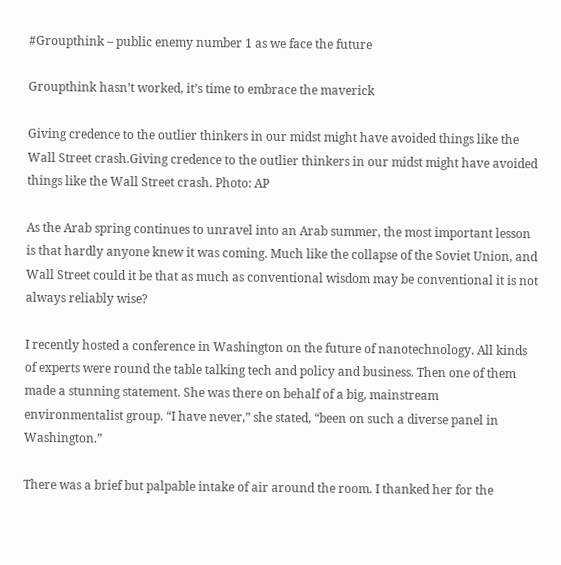#Groupthink – public enemy number 1 as we face the future

Groupthink hasn’t worked, it’s time to embrace the maverick

Giving credence to the outlier thinkers in our midst might have avoided things like the Wall Street crash.Giving credence to the outlier thinkers in our midst might have avoided things like the Wall Street crash. Photo: AP

As the Arab spring continues to unravel into an Arab summer, the most important lesson is that hardly anyone knew it was coming. Much like the collapse of the Soviet Union, and Wall Street could it be that as much as conventional wisdom may be conventional it is not always reliably wise?

I recently hosted a conference in Washington on the future of nanotechnology. All kinds of experts were round the table talking tech and policy and business. Then one of them made a stunning statement. She was there on behalf of a big, mainstream environmentalist group. “I have never,” she stated, “been on such a diverse panel in Washington.”

There was a brief but palpable intake of air around the room. I thanked her for the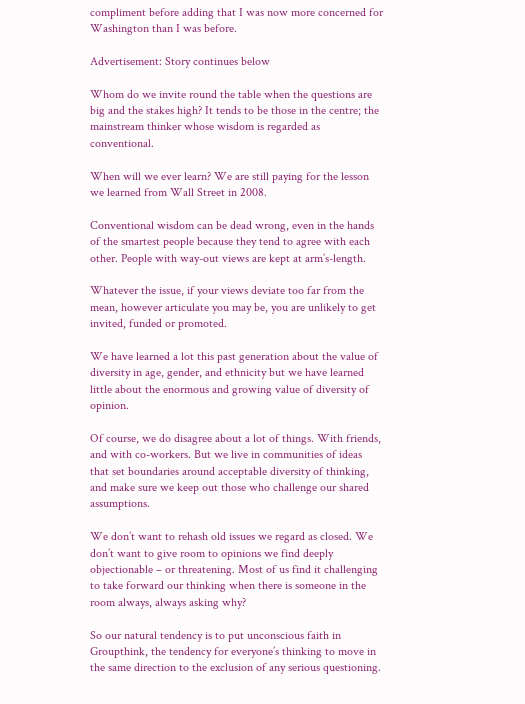compliment before adding that I was now more concerned for Washington than I was before.

Advertisement: Story continues below

Whom do we invite round the table when the questions are big and the stakes high? It tends to be those in the centre; the mainstream thinker whose wisdom is regarded as conventional.

When will we ever learn? We are still paying for the lesson we learned from Wall Street in 2008.

Conventional wisdom can be dead wrong, even in the hands of the smartest people because they tend to agree with each other. People with way-out views are kept at arm’s-length.

Whatever the issue, if your views deviate too far from the mean, however articulate you may be, you are unlikely to get invited, funded or promoted.

We have learned a lot this past generation about the value of diversity in age, gender, and ethnicity but we have learned little about the enormous and growing value of diversity of opinion.

Of course, we do disagree about a lot of things. With friends, and with co-workers. But we live in communities of ideas that set boundaries around acceptable diversity of thinking, and make sure we keep out those who challenge our shared assumptions.

We don’t want to rehash old issues we regard as closed. We don’t want to give room to opinions we find deeply objectionable – or threatening. Most of us find it challenging to take forward our thinking when there is someone in the room always, always asking why?

So our natural tendency is to put unconscious faith in Groupthink, the tendency for everyone’s thinking to move in the same direction to the exclusion of any serious questioning.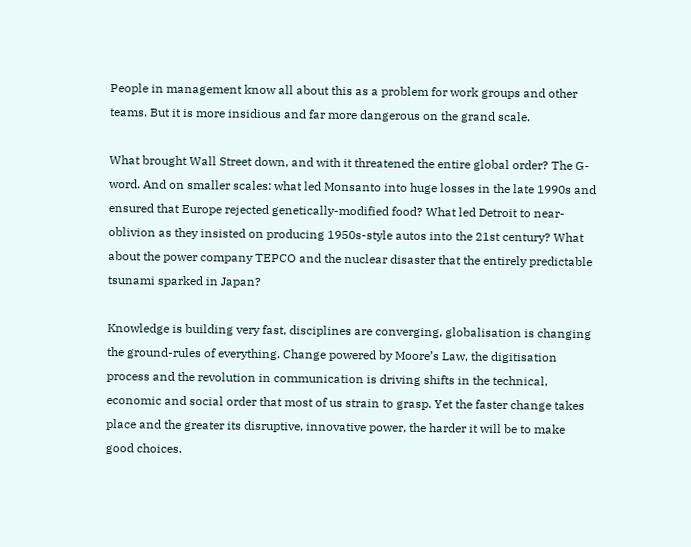People in management know all about this as a problem for work groups and other teams. But it is more insidious and far more dangerous on the grand scale.

What brought Wall Street down, and with it threatened the entire global order? The G-word. And on smaller scales: what led Monsanto into huge losses in the late 1990s and ensured that Europe rejected genetically-modified food? What led Detroit to near-oblivion as they insisted on producing 1950s-style autos into the 21st century? What about the power company TEPCO and the nuclear disaster that the entirely predictable tsunami sparked in Japan?

Knowledge is building very fast, disciplines are converging, globalisation is changing the ground-rules of everything. Change powered by Moore’s Law, the digitisation process and the revolution in communication is driving shifts in the technical, economic and social order that most of us strain to grasp. Yet the faster change takes place and the greater its disruptive, innovative power, the harder it will be to make good choices.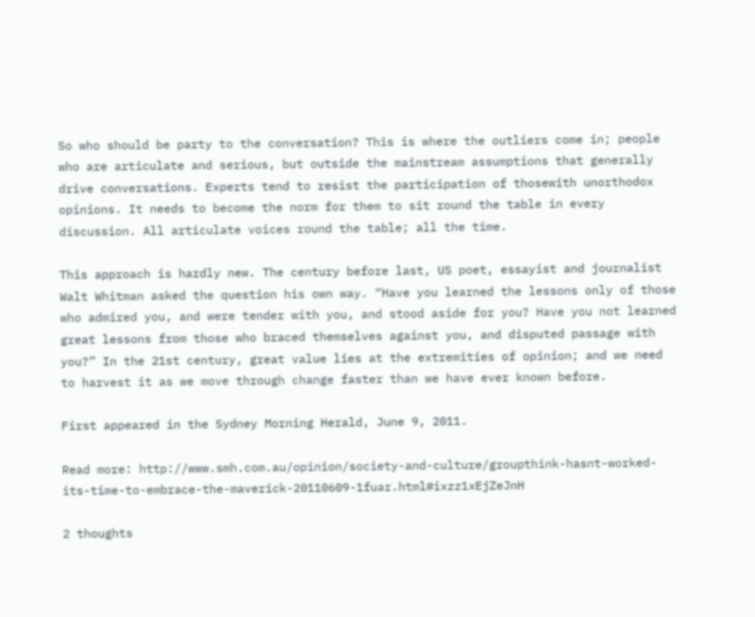So who should be party to the conversation? This is where the outliers come in; people who are articulate and serious, but outside the mainstream assumptions that generally drive conversations. Experts tend to resist the participation of thosewith unorthodox opinions. It needs to become the norm for them to sit round the table in every discussion. All articulate voices round the table; all the time.

This approach is hardly new. The century before last, US poet, essayist and journalist Walt Whitman asked the question his own way. “Have you learned the lessons only of those who admired you, and were tender with you, and stood aside for you? Have you not learned great lessons from those who braced themselves against you, and disputed passage with you?” In the 21st century, great value lies at the extremities of opinion; and we need to harvest it as we move through change faster than we have ever known before.

First appeared in the Sydney Morning Herald, June 9, 2011.

Read more: http://www.smh.com.au/opinion/society-and-culture/groupthink-hasnt-worked-its-time-to-embrace-the-maverick-20110609-1fuar.html#ixzz1xEjZeJnH

2 thoughts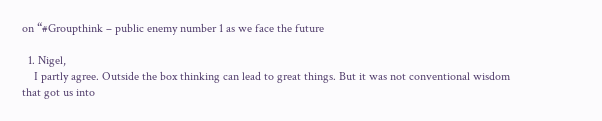on “#Groupthink – public enemy number 1 as we face the future

  1. Nigel,
    I partly agree. Outside the box thinking can lead to great things. But it was not conventional wisdom that got us into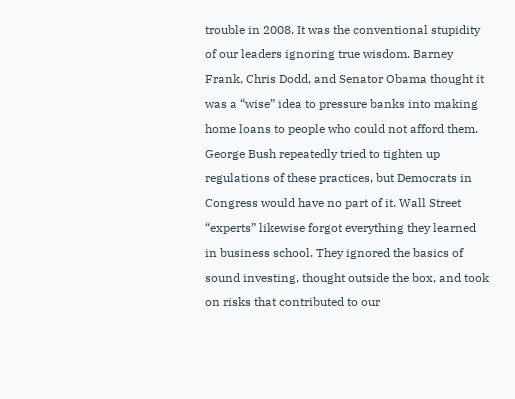trouble in 2008. It was the conventional stupidity of our leaders ignoring true wisdom. Barney Frank, Chris Dodd, and Senator Obama thought it was a “wise” idea to pressure banks into making home loans to people who could not afford them. George Bush repeatedly tried to tighten up regulations of these practices, but Democrats in Congress would have no part of it. Wall Street “experts” likewise forgot everything they learned in business school. They ignored the basics of sound investing, thought outside the box, and took on risks that contributed to our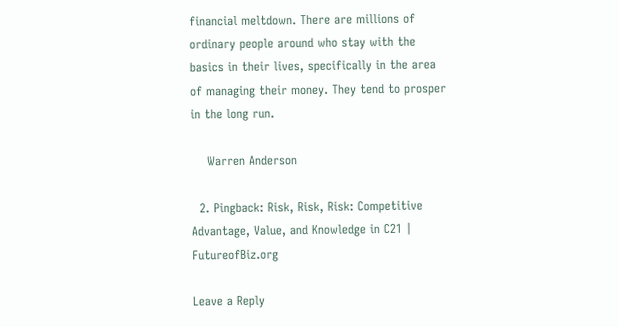financial meltdown. There are millions of ordinary people around who stay with the basics in their lives, specifically in the area of managing their money. They tend to prosper in the long run.

    Warren Anderson

  2. Pingback: Risk, Risk, Risk: Competitive Advantage, Value, and Knowledge in C21 | FutureofBiz.org

Leave a Reply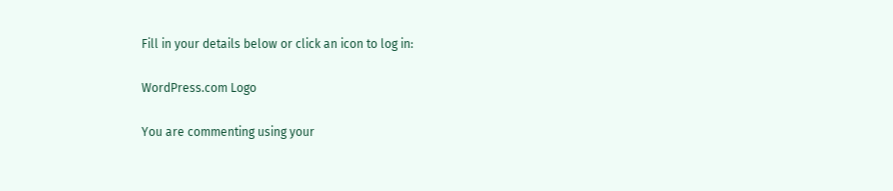Fill in your details below or click an icon to log in:

WordPress.com Logo

You are commenting using your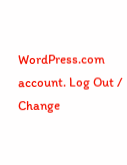WordPress.com account. Log Out /  Change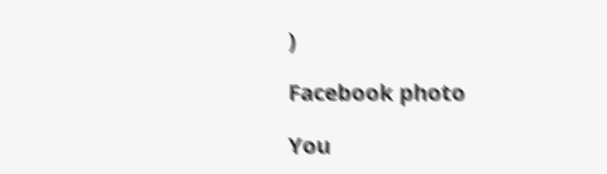)

Facebook photo

You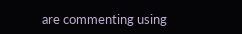are commenting using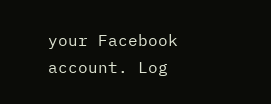your Facebook account. Log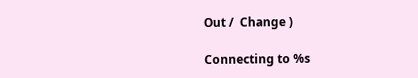Out /  Change )

Connecting to %s